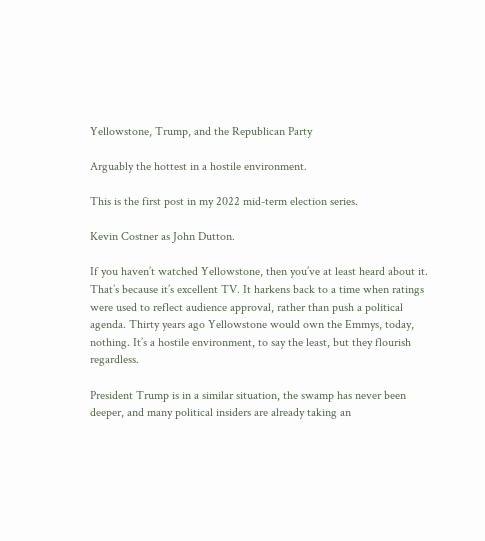Yellowstone, Trump, and the Republican Party

Arguably the hottest in a hostile environment.

This is the first post in my 2022 mid-term election series.

Kevin Costner as John Dutton.

If you haven’t watched Yellowstone, then you’ve at least heard about it. That’s because it’s excellent TV. It harkens back to a time when ratings were used to reflect audience approval, rather than push a political agenda. Thirty years ago Yellowstone would own the Emmys, today, nothing. It’s a hostile environment, to say the least, but they flourish regardless.

President Trump is in a similar situation, the swamp has never been deeper, and many political insiders are already taking an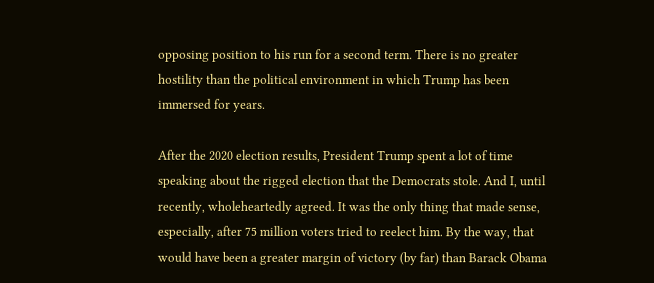opposing position to his run for a second term. There is no greater hostility than the political environment in which Trump has been immersed for years.

After the 2020 election results, President Trump spent a lot of time speaking about the rigged election that the Democrats stole. And I, until recently, wholeheartedly agreed. It was the only thing that made sense, especially, after 75 million voters tried to reelect him. By the way, that would have been a greater margin of victory (by far) than Barack Obama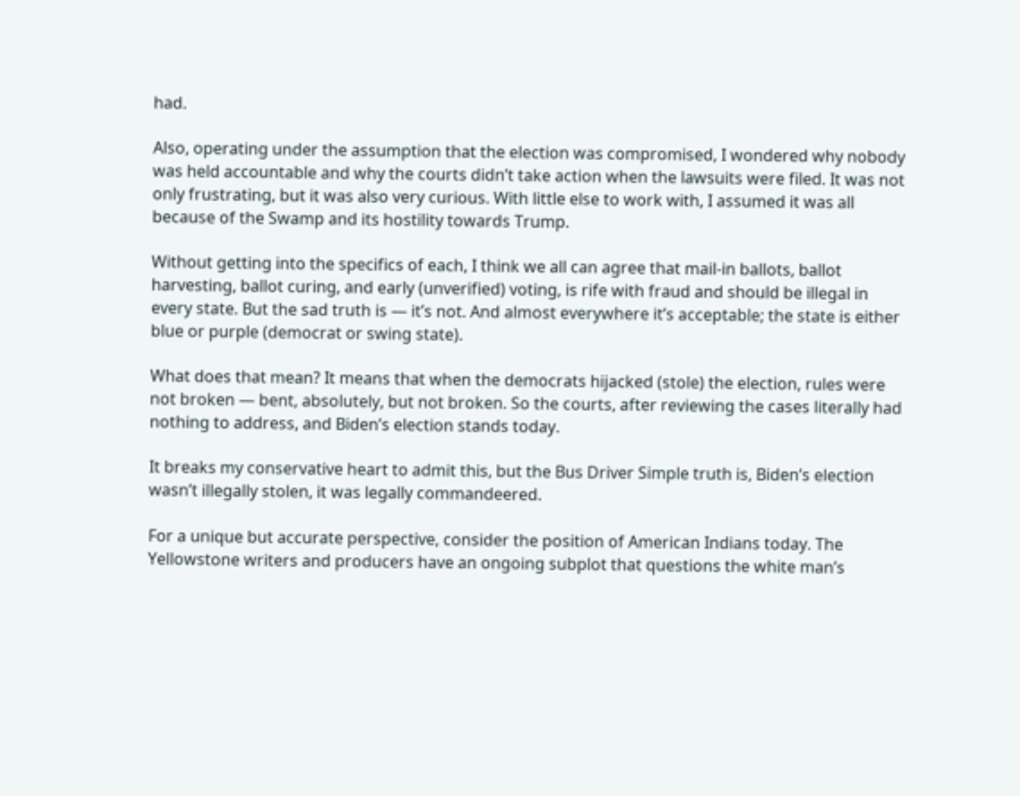had.

Also, operating under the assumption that the election was compromised, I wondered why nobody was held accountable and why the courts didn’t take action when the lawsuits were filed. It was not only frustrating, but it was also very curious. With little else to work with, I assumed it was all because of the Swamp and its hostility towards Trump.

Without getting into the specifics of each, I think we all can agree that mail-in ballots, ballot harvesting, ballot curing, and early (unverified) voting, is rife with fraud and should be illegal in every state. But the sad truth is — it’s not. And almost everywhere it’s acceptable; the state is either blue or purple (democrat or swing state).

What does that mean? It means that when the democrats hijacked (stole) the election, rules were not broken — bent, absolutely, but not broken. So the courts, after reviewing the cases literally had nothing to address, and Biden’s election stands today.

It breaks my conservative heart to admit this, but the Bus Driver Simple truth is, Biden’s election wasn’t illegally stolen, it was legally commandeered.

For a unique but accurate perspective, consider the position of American Indians today. The Yellowstone writers and producers have an ongoing subplot that questions the white man’s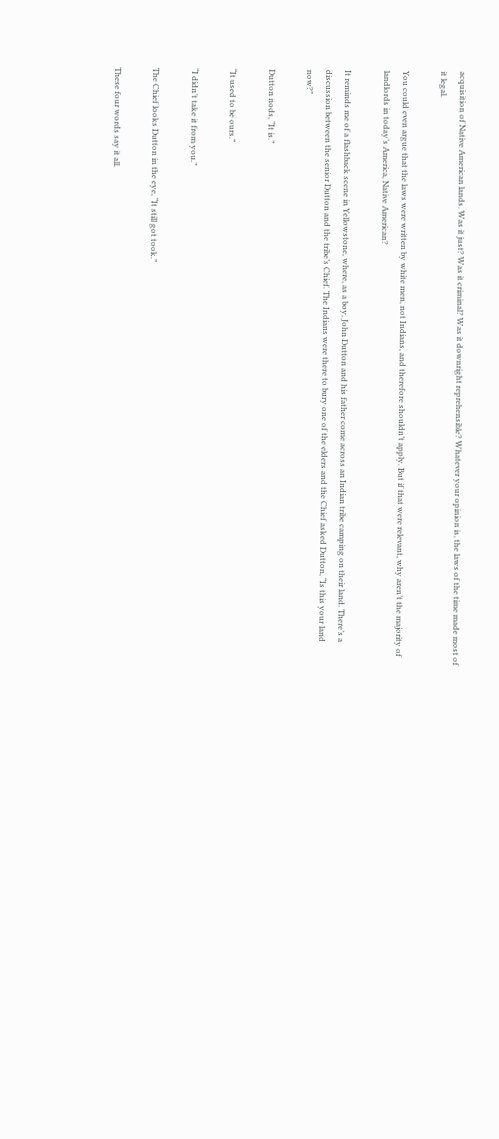acquisition of Native American lands. Was it just? Was it criminal? Was it downright reprehensible? Whatever your opinion is, the laws of the time made most of it legal.

You could even argue that the laws were written by white men, not Indians, and therefore shouldn’t apply. But if that were relevant, why aren’t the majority of landlords in today’s America, Native American?

It reminds me of a flashback scene in Yellowstone, where, as a boy, John Dutton and his father come across an Indian tribe camping on their land. There’s a discussion between the senior Dutton and the tribe’s Chief. The Indians were there to bury one of the elders and the Chief asked Dutton, “Is this your land now?”

Dutton nods, “It is.”

“It used to be ours.”

“I didn’t take it from you.”

The Chief looks Dutton in the eye, “It still got took.”

These four words say it all.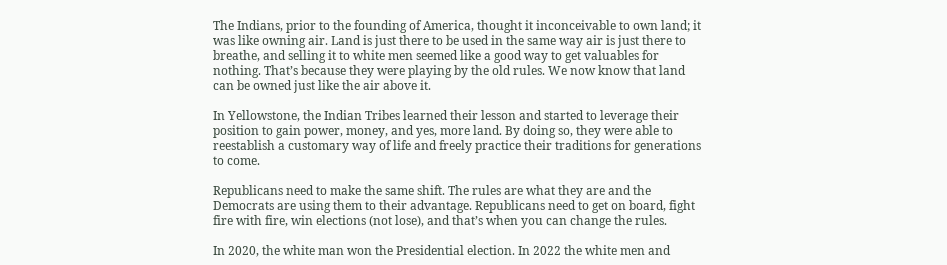The Indians, prior to the founding of America, thought it inconceivable to own land; it was like owning air. Land is just there to be used in the same way air is just there to breathe, and selling it to white men seemed like a good way to get valuables for nothing. That’s because they were playing by the old rules. We now know that land can be owned just like the air above it.

In Yellowstone, the Indian Tribes learned their lesson and started to leverage their position to gain power, money, and yes, more land. By doing so, they were able to reestablish a customary way of life and freely practice their traditions for generations to come.

Republicans need to make the same shift. The rules are what they are and the Democrats are using them to their advantage. Republicans need to get on board, fight fire with fire, win elections (not lose), and that’s when you can change the rules.

In 2020, the white man won the Presidential election. In 2022 the white men and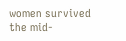women survived the mid-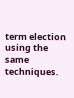term election using the same techniques.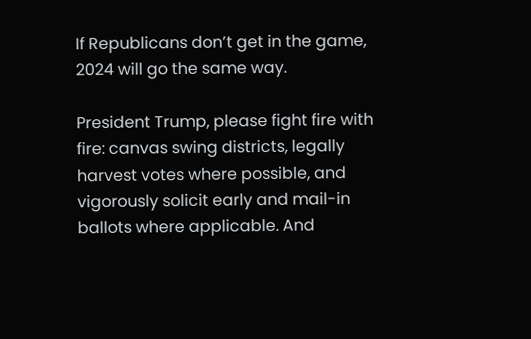If Republicans don’t get in the game, 2024 will go the same way.

President Trump, please fight fire with fire: canvas swing districts, legally harvest votes where possible, and vigorously solicit early and mail-in ballots where applicable. And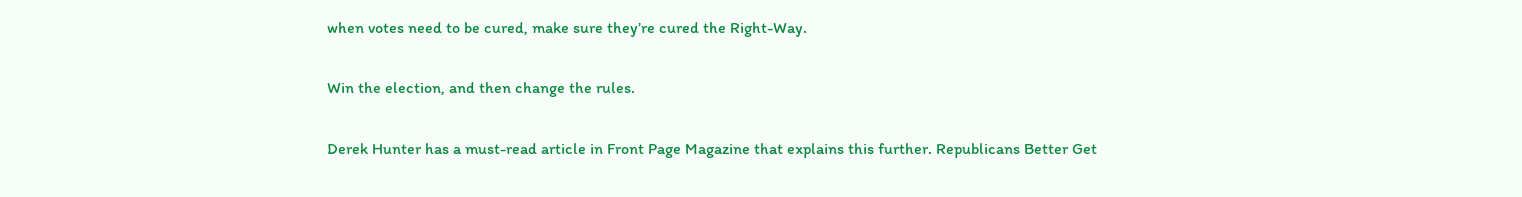when votes need to be cured, make sure they’re cured the Right-Way.

Win the election, and then change the rules.

Derek Hunter has a must-read article in Front Page Magazine that explains this further. Republicans Better Get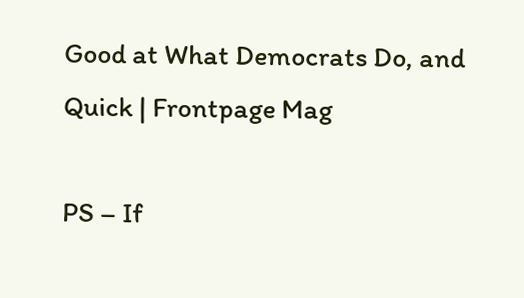Good at What Democrats Do, and Quick | Frontpage Mag

PS – If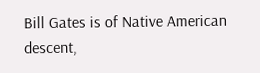Bill Gates is of Native American descent,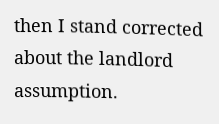then I stand corrected about the landlord assumption.